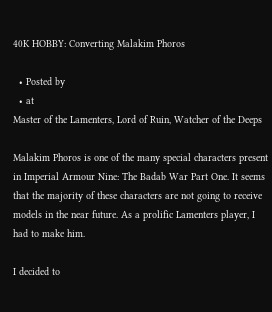40K HOBBY: Converting Malakim Phoros

  • Posted by
  • at
Master of the Lamenters, Lord of Ruin, Watcher of the Deeps

Malakim Phoros is one of the many special characters present in Imperial Armour Nine: The Badab War Part One. It seems that the majority of these characters are not going to receive models in the near future. As a prolific Lamenters player, I had to make him.

I decided to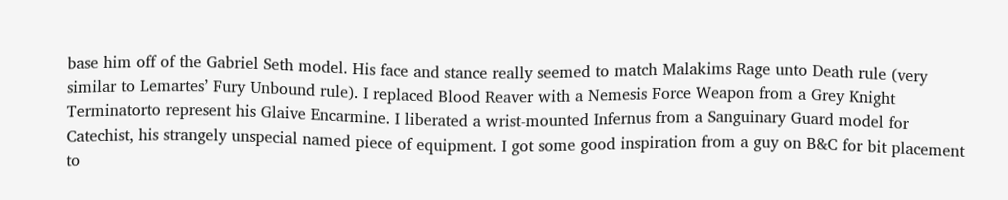base him off of the Gabriel Seth model. His face and stance really seemed to match Malakims Rage unto Death rule (very similar to Lemartes’ Fury Unbound rule). I replaced Blood Reaver with a Nemesis Force Weapon from a Grey Knight Terminatorto represent his Glaive Encarmine. I liberated a wrist-mounted Infernus from a Sanguinary Guard model for Catechist, his strangely unspecial named piece of equipment. I got some good inspiration from a guy on B&C for bit placement to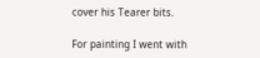cover his Tearer bits.

For painting I went with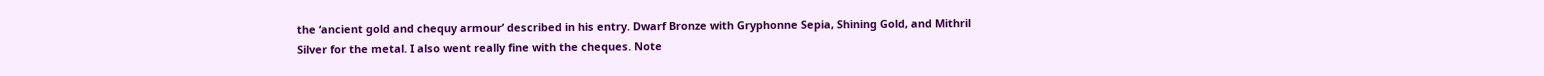the ‘ancient gold and chequy armour’ described in his entry. Dwarf Bronze with Gryphonne Sepia, Shining Gold, and Mithril Silver for the metal. I also went really fine with the cheques. Note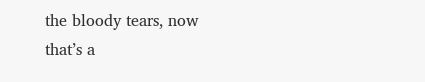the bloody tears, now that’s a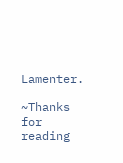Lamenter.

~Thanks for reading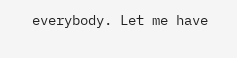everybody. Let me have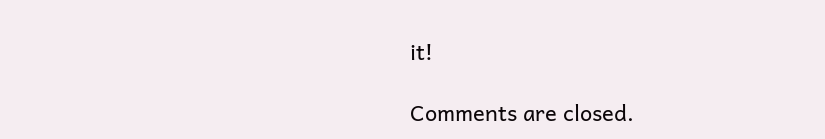it!

Comments are closed.